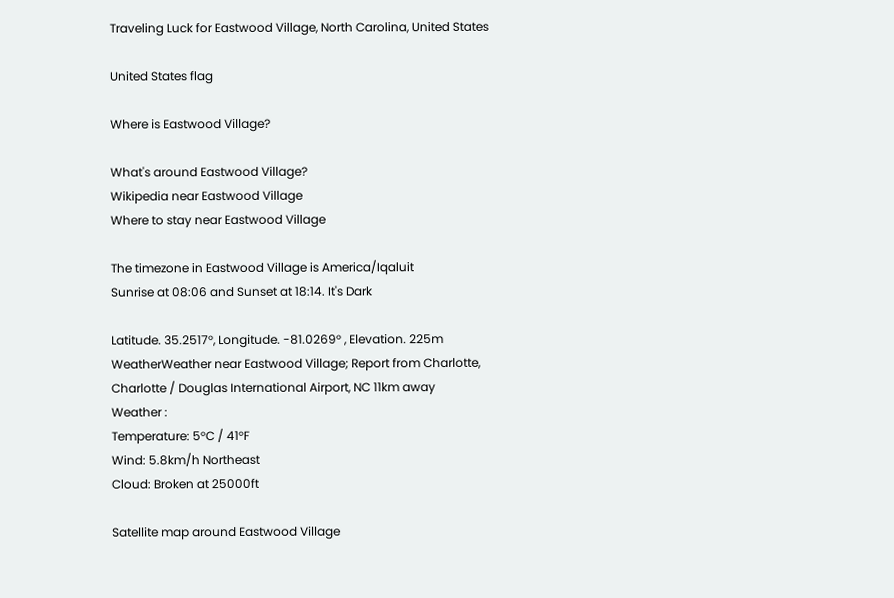Traveling Luck for Eastwood Village, North Carolina, United States

United States flag

Where is Eastwood Village?

What's around Eastwood Village?
Wikipedia near Eastwood Village
Where to stay near Eastwood Village

The timezone in Eastwood Village is America/Iqaluit
Sunrise at 08:06 and Sunset at 18:14. It's Dark

Latitude. 35.2517°, Longitude. -81.0269° , Elevation. 225m
WeatherWeather near Eastwood Village; Report from Charlotte, Charlotte / Douglas International Airport, NC 11km away
Weather :
Temperature: 5°C / 41°F
Wind: 5.8km/h Northeast
Cloud: Broken at 25000ft

Satellite map around Eastwood Village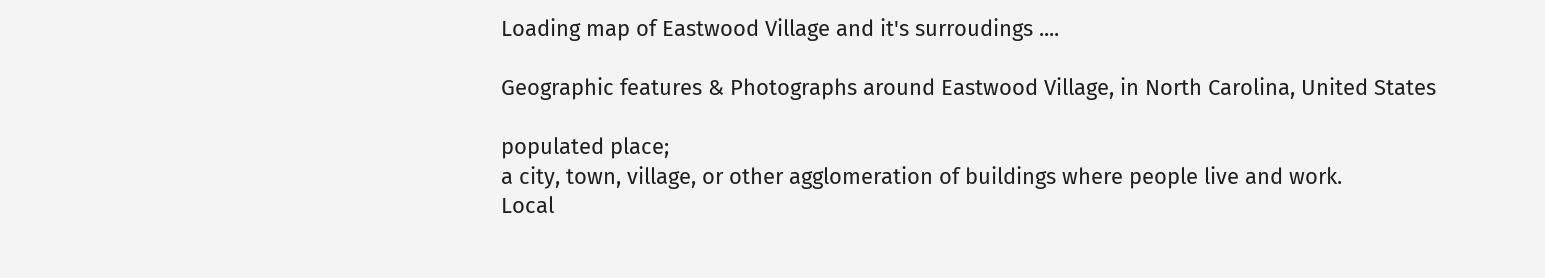Loading map of Eastwood Village and it's surroudings ....

Geographic features & Photographs around Eastwood Village, in North Carolina, United States

populated place;
a city, town, village, or other agglomeration of buildings where people live and work.
Local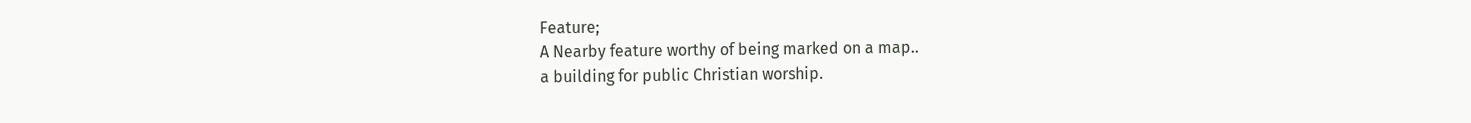Feature;
A Nearby feature worthy of being marked on a map..
a building for public Christian worship.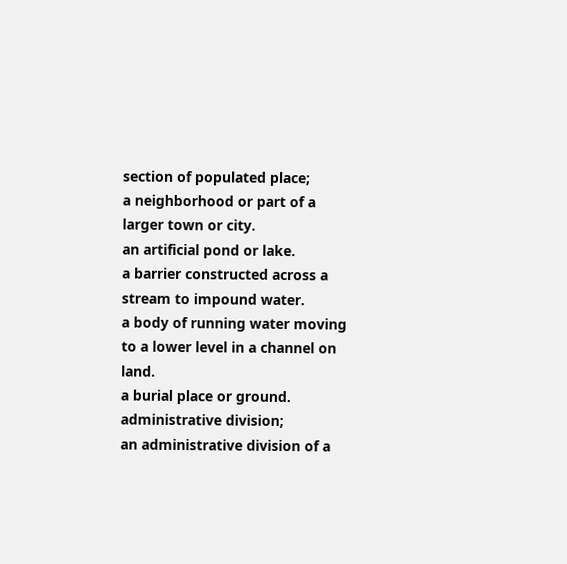section of populated place;
a neighborhood or part of a larger town or city.
an artificial pond or lake.
a barrier constructed across a stream to impound water.
a body of running water moving to a lower level in a channel on land.
a burial place or ground.
administrative division;
an administrative division of a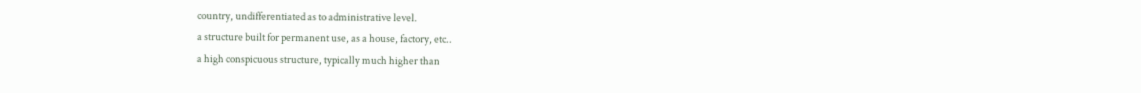country, undifferentiated as to administrative level.
a structure built for permanent use, as a house, factory, etc..
a high conspicuous structure, typically much higher than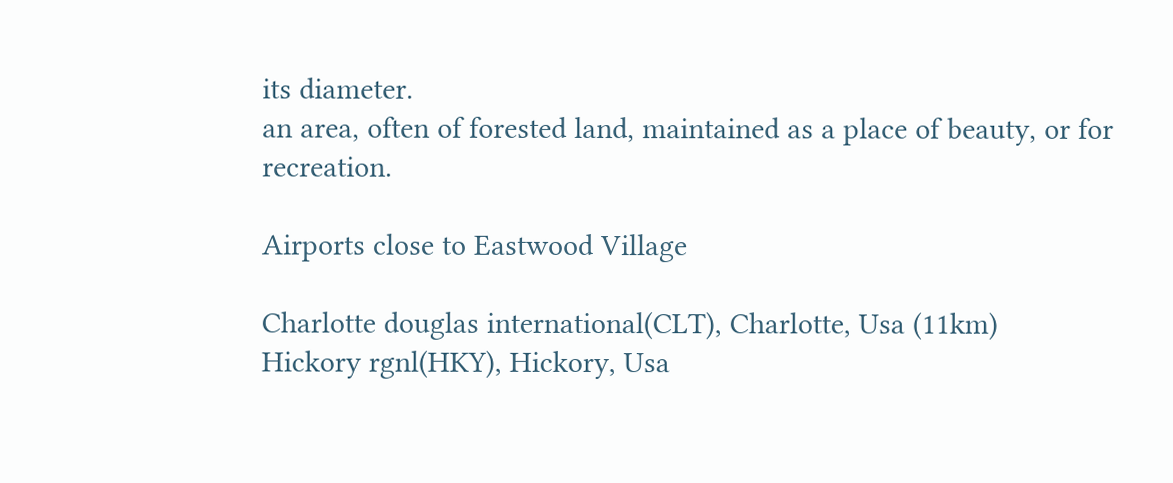its diameter.
an area, often of forested land, maintained as a place of beauty, or for recreation.

Airports close to Eastwood Village

Charlotte douglas international(CLT), Charlotte, Usa (11km)
Hickory rgnl(HKY), Hickory, Usa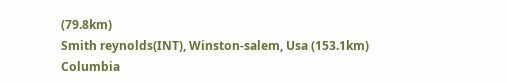(79.8km)
Smith reynolds(INT), Winston-salem, Usa (153.1km)
Columbia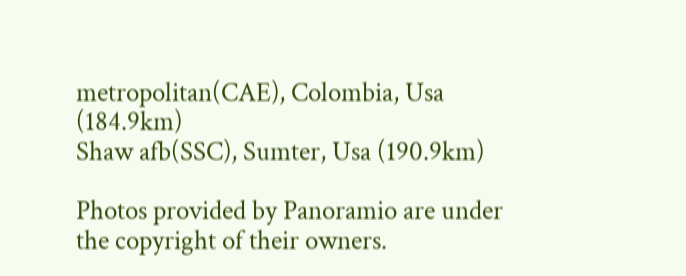metropolitan(CAE), Colombia, Usa (184.9km)
Shaw afb(SSC), Sumter, Usa (190.9km)

Photos provided by Panoramio are under the copyright of their owners.